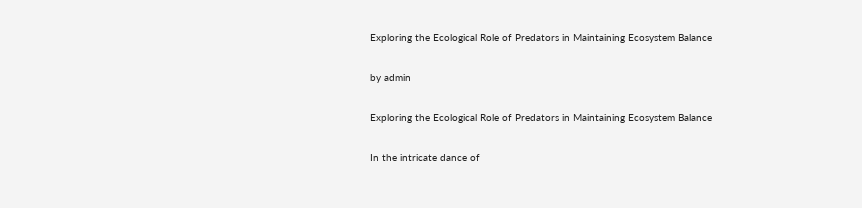Exploring the Ecological Role of Predators in Maintaining Ecosystem Balance

by admin

Exploring the Ecological Role of Predators in Maintaining Ecosystem Balance

In the intricate dance of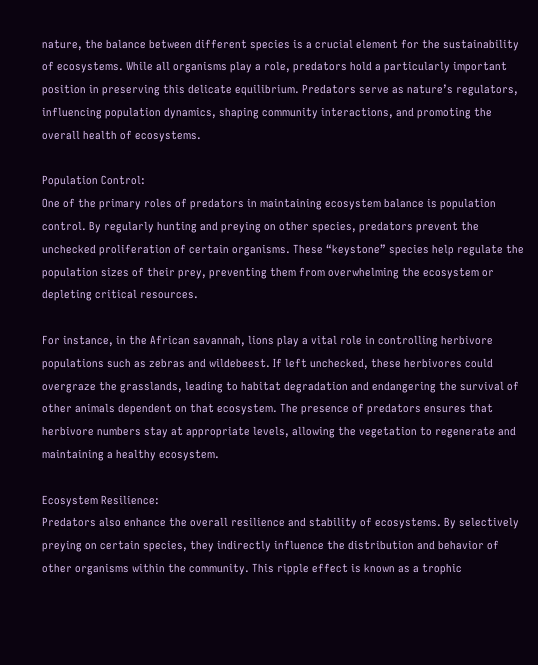nature, the balance between different species is a crucial element for the sustainability of ecosystems. While all organisms play a role, predators hold a particularly important position in preserving this delicate equilibrium. Predators serve as nature’s regulators, influencing population dynamics, shaping community interactions, and promoting the overall health of ecosystems.

Population Control:
One of the primary roles of predators in maintaining ecosystem balance is population control. By regularly hunting and preying on other species, predators prevent the unchecked proliferation of certain organisms. These “keystone” species help regulate the population sizes of their prey, preventing them from overwhelming the ecosystem or depleting critical resources.

For instance, in the African savannah, lions play a vital role in controlling herbivore populations such as zebras and wildebeest. If left unchecked, these herbivores could overgraze the grasslands, leading to habitat degradation and endangering the survival of other animals dependent on that ecosystem. The presence of predators ensures that herbivore numbers stay at appropriate levels, allowing the vegetation to regenerate and maintaining a healthy ecosystem.

Ecosystem Resilience:
Predators also enhance the overall resilience and stability of ecosystems. By selectively preying on certain species, they indirectly influence the distribution and behavior of other organisms within the community. This ripple effect is known as a trophic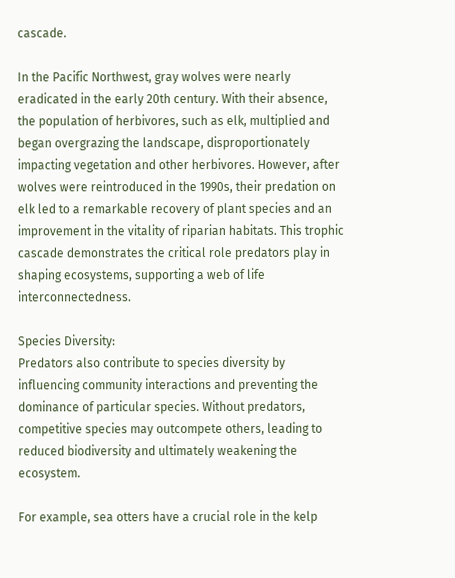cascade.

In the Pacific Northwest, gray wolves were nearly eradicated in the early 20th century. With their absence, the population of herbivores, such as elk, multiplied and began overgrazing the landscape, disproportionately impacting vegetation and other herbivores. However, after wolves were reintroduced in the 1990s, their predation on elk led to a remarkable recovery of plant species and an improvement in the vitality of riparian habitats. This trophic cascade demonstrates the critical role predators play in shaping ecosystems, supporting a web of life interconnectedness.

Species Diversity:
Predators also contribute to species diversity by influencing community interactions and preventing the dominance of particular species. Without predators, competitive species may outcompete others, leading to reduced biodiversity and ultimately weakening the ecosystem.

For example, sea otters have a crucial role in the kelp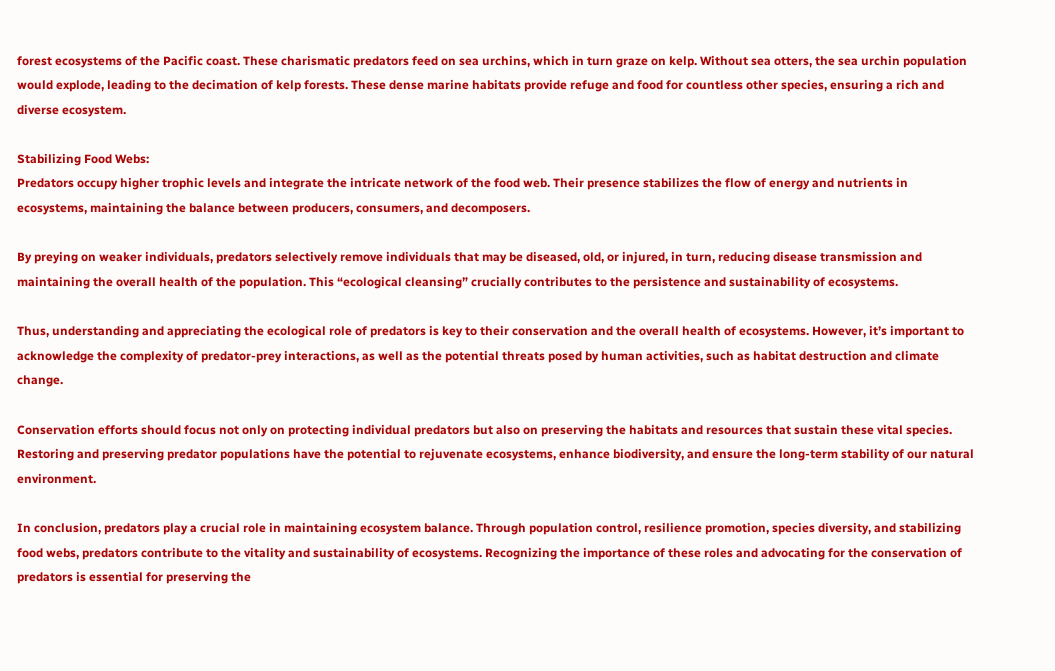forest ecosystems of the Pacific coast. These charismatic predators feed on sea urchins, which in turn graze on kelp. Without sea otters, the sea urchin population would explode, leading to the decimation of kelp forests. These dense marine habitats provide refuge and food for countless other species, ensuring a rich and diverse ecosystem.

Stabilizing Food Webs:
Predators occupy higher trophic levels and integrate the intricate network of the food web. Their presence stabilizes the flow of energy and nutrients in ecosystems, maintaining the balance between producers, consumers, and decomposers.

By preying on weaker individuals, predators selectively remove individuals that may be diseased, old, or injured, in turn, reducing disease transmission and maintaining the overall health of the population. This “ecological cleansing” crucially contributes to the persistence and sustainability of ecosystems.

Thus, understanding and appreciating the ecological role of predators is key to their conservation and the overall health of ecosystems. However, it’s important to acknowledge the complexity of predator-prey interactions, as well as the potential threats posed by human activities, such as habitat destruction and climate change.

Conservation efforts should focus not only on protecting individual predators but also on preserving the habitats and resources that sustain these vital species. Restoring and preserving predator populations have the potential to rejuvenate ecosystems, enhance biodiversity, and ensure the long-term stability of our natural environment.

In conclusion, predators play a crucial role in maintaining ecosystem balance. Through population control, resilience promotion, species diversity, and stabilizing food webs, predators contribute to the vitality and sustainability of ecosystems. Recognizing the importance of these roles and advocating for the conservation of predators is essential for preserving the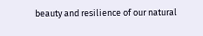beauty and resilience of our natural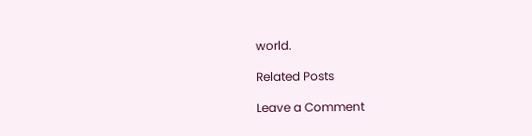world.

Related Posts

Leave a Comment